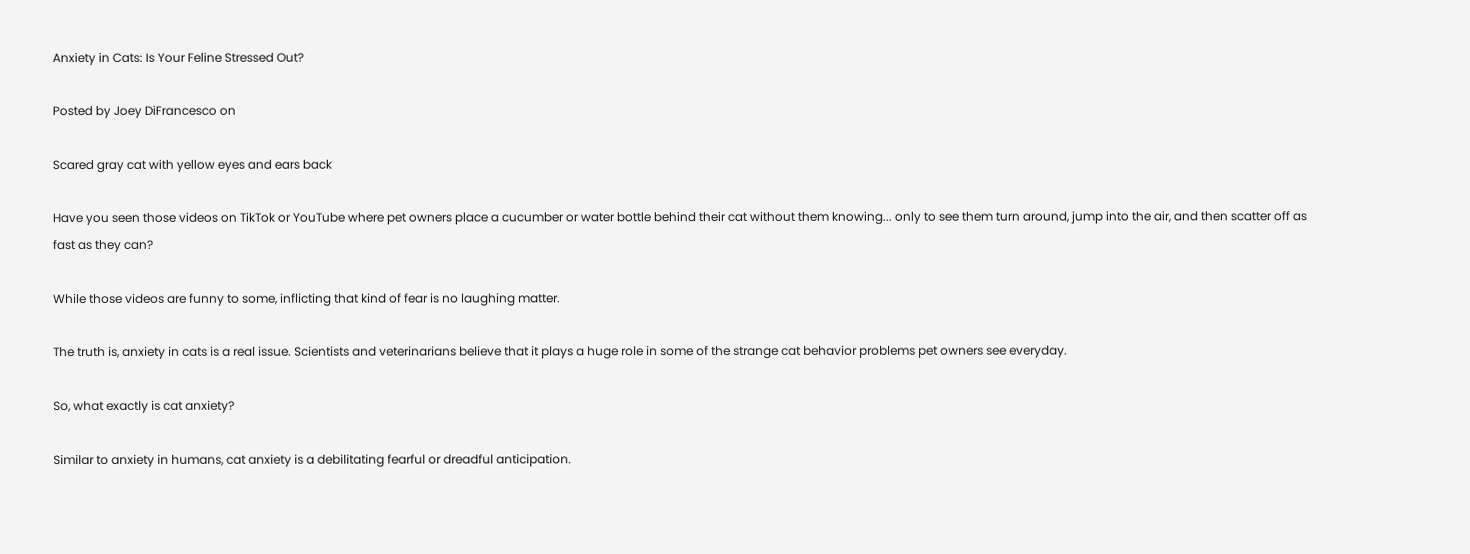Anxiety in Cats: Is Your Feline Stressed Out?

Posted by Joey DiFrancesco on

Scared gray cat with yellow eyes and ears back

Have you seen those videos on TikTok or YouTube where pet owners place a cucumber or water bottle behind their cat without them knowing... only to see them turn around, jump into the air, and then scatter off as fast as they can?

While those videos are funny to some, inflicting that kind of fear is no laughing matter.

The truth is, anxiety in cats is a real issue. Scientists and veterinarians believe that it plays a huge role in some of the strange cat behavior problems pet owners see everyday.

So, what exactly is cat anxiety?

Similar to anxiety in humans, cat anxiety is a debilitating fearful or dreadful anticipation.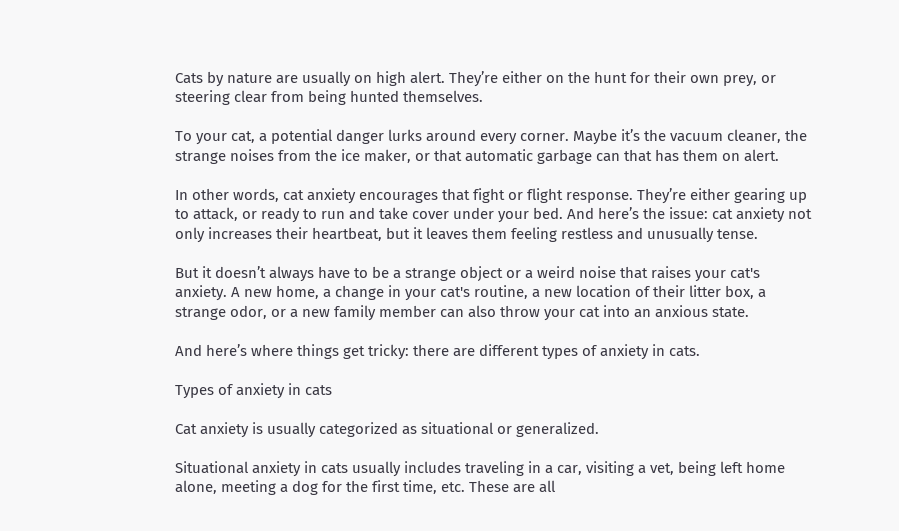Cats by nature are usually on high alert. They’re either on the hunt for their own prey, or steering clear from being hunted themselves.

To your cat, a potential danger lurks around every corner. Maybe it’s the vacuum cleaner, the strange noises from the ice maker, or that automatic garbage can that has them on alert.

In other words, cat anxiety encourages that fight or flight response. They’re either gearing up to attack, or ready to run and take cover under your bed. And here’s the issue: cat anxiety not only increases their heartbeat, but it leaves them feeling restless and unusually tense.

But it doesn’t always have to be a strange object or a weird noise that raises your cat's anxiety. A new home, a change in your cat's routine, a new location of their litter box, a strange odor, or a new family member can also throw your cat into an anxious state.

And here’s where things get tricky: there are different types of anxiety in cats.

Types of anxiety in cats

Cat anxiety is usually categorized as situational or generalized.

Situational anxiety in cats usually includes traveling in a car, visiting a vet, being left home alone, meeting a dog for the first time, etc. These are all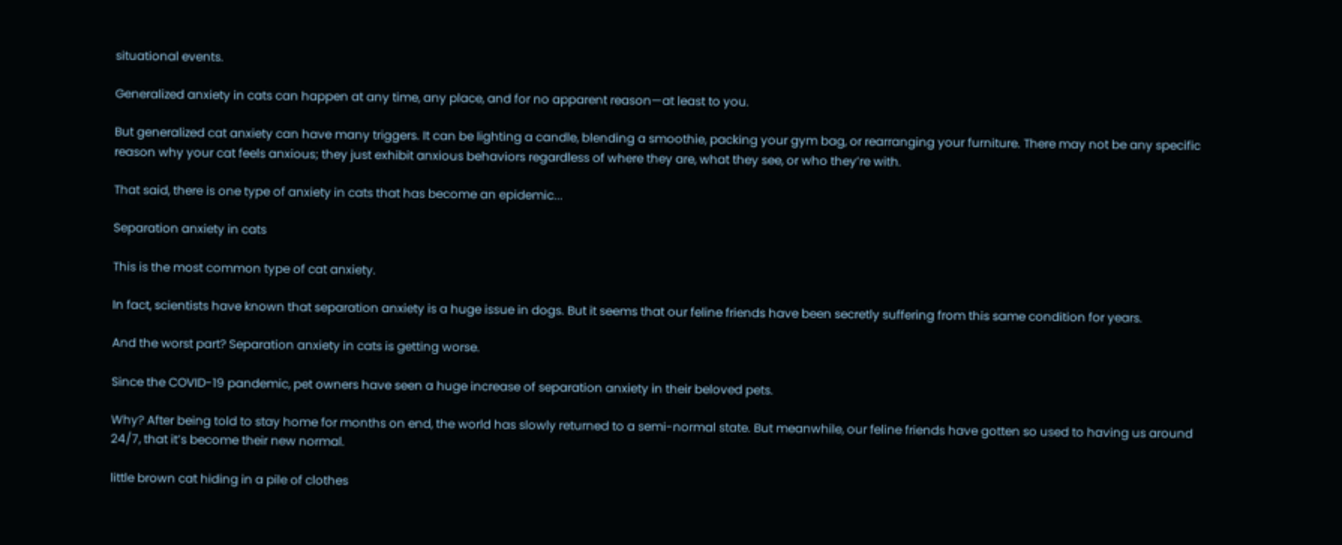situational events.

Generalized anxiety in cats can happen at any time, any place, and for no apparent reason—at least to you.

But generalized cat anxiety can have many triggers. It can be lighting a candle, blending a smoothie, packing your gym bag, or rearranging your furniture. There may not be any specific reason why your cat feels anxious; they just exhibit anxious behaviors regardless of where they are, what they see, or who they’re with.

That said, there is one type of anxiety in cats that has become an epidemic...

Separation anxiety in cats

This is the most common type of cat anxiety.

In fact, scientists have known that separation anxiety is a huge issue in dogs. But it seems that our feline friends have been secretly suffering from this same condition for years.

And the worst part? Separation anxiety in cats is getting worse.

Since the COVID-19 pandemic, pet owners have seen a huge increase of separation anxiety in their beloved pets.

Why? After being told to stay home for months on end, the world has slowly returned to a semi-normal state. But meanwhile, our feline friends have gotten so used to having us around 24/7, that it’s become their new normal.

little brown cat hiding in a pile of clothes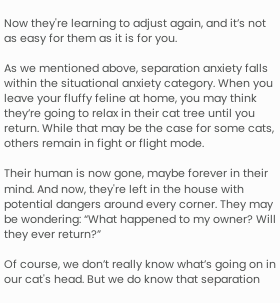Now they're learning to adjust again, and it’s not as easy for them as it is for you.

As we mentioned above, separation anxiety falls within the situational anxiety category. When you leave your fluffy feline at home, you may think they’re going to relax in their cat tree until you return. While that may be the case for some cats, others remain in fight or flight mode.

Their human is now gone, maybe forever in their mind. And now, they're left in the house with potential dangers around every corner. They may be wondering: “What happened to my owner? Will they ever return?”

Of course, we don’t really know what’s going on in our cat's head. But we do know that separation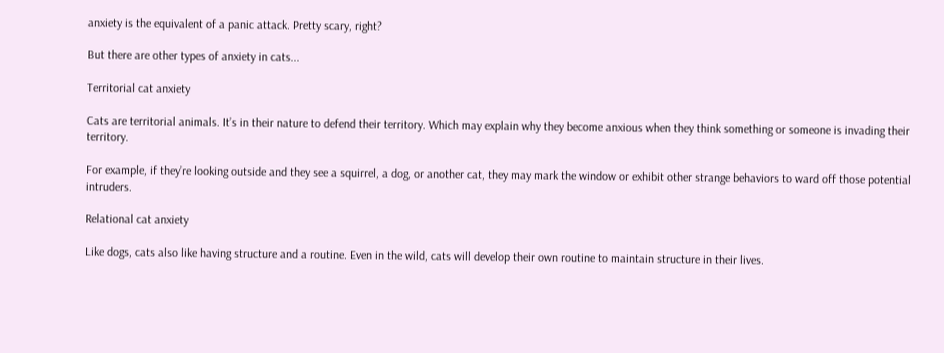anxiety is the equivalent of a panic attack. Pretty scary, right?

But there are other types of anxiety in cats...

Territorial cat anxiety

Cats are territorial animals. It’s in their nature to defend their territory. Which may explain why they become anxious when they think something or someone is invading their territory.

For example, if they’re looking outside and they see a squirrel, a dog, or another cat, they may mark the window or exhibit other strange behaviors to ward off those potential intruders.

Relational cat anxiety

Like dogs, cats also like having structure and a routine. Even in the wild, cats will develop their own routine to maintain structure in their lives.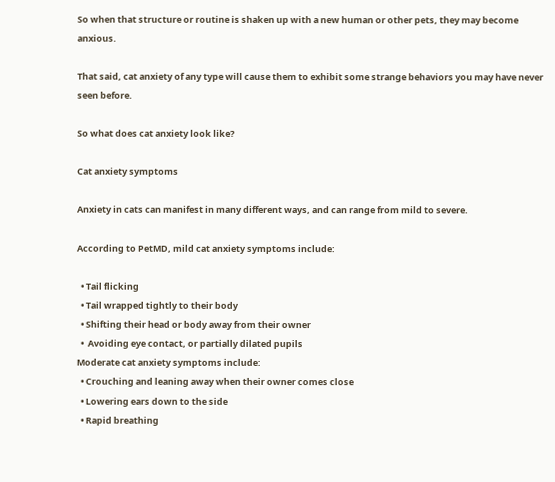So when that structure or routine is shaken up with a new human or other pets, they may become anxious.

That said, cat anxiety of any type will cause them to exhibit some strange behaviors you may have never seen before.

So what does cat anxiety look like?

Cat anxiety symptoms

Anxiety in cats can manifest in many different ways, and can range from mild to severe.

According to PetMD, mild cat anxiety symptoms include:

  • Tail flicking
  • Tail wrapped tightly to their body
  • Shifting their head or body away from their owner
  •  Avoiding eye contact, or partially dilated pupils
Moderate cat anxiety symptoms include:
  • Crouching and leaning away when their owner comes close
  • Lowering ears down to the side
  • Rapid breathing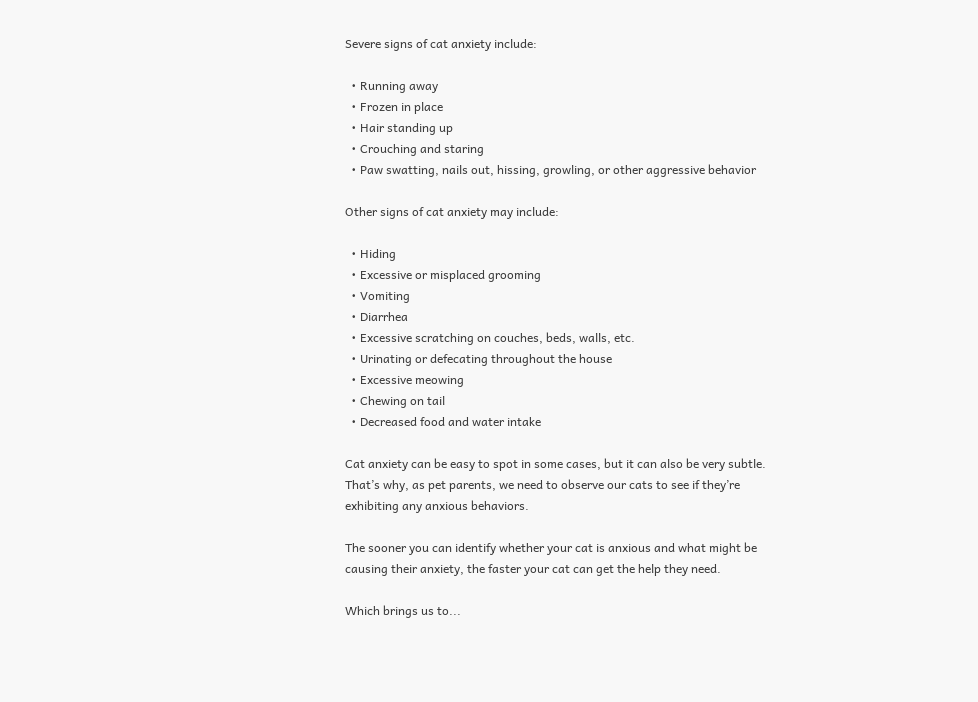Severe signs of cat anxiety include:

  • Running away
  • Frozen in place
  • Hair standing up
  • Crouching and staring
  • Paw swatting, nails out, hissing, growling, or other aggressive behavior

Other signs of cat anxiety may include:

  • Hiding
  • Excessive or misplaced grooming
  • Vomiting
  • Diarrhea
  • Excessive scratching on couches, beds, walls, etc.
  • Urinating or defecating throughout the house
  • Excessive meowing
  • Chewing on tail
  • Decreased food and water intake

Cat anxiety can be easy to spot in some cases, but it can also be very subtle. That’s why, as pet parents, we need to observe our cats to see if they’re exhibiting any anxious behaviors.

The sooner you can identify whether your cat is anxious and what might be causing their anxiety, the faster your cat can get the help they need.

Which brings us to...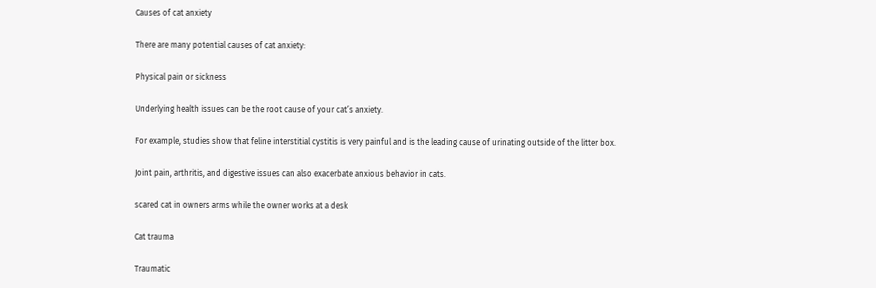Causes of cat anxiety

There are many potential causes of cat anxiety:

Physical pain or sickness

Underlying health issues can be the root cause of your cat’s anxiety.

For example, studies show that feline interstitial cystitis is very painful and is the leading cause of urinating outside of the litter box.

Joint pain, arthritis, and digestive issues can also exacerbate anxious behavior in cats.

scared cat in owners arms while the owner works at a desk

Cat trauma

Traumatic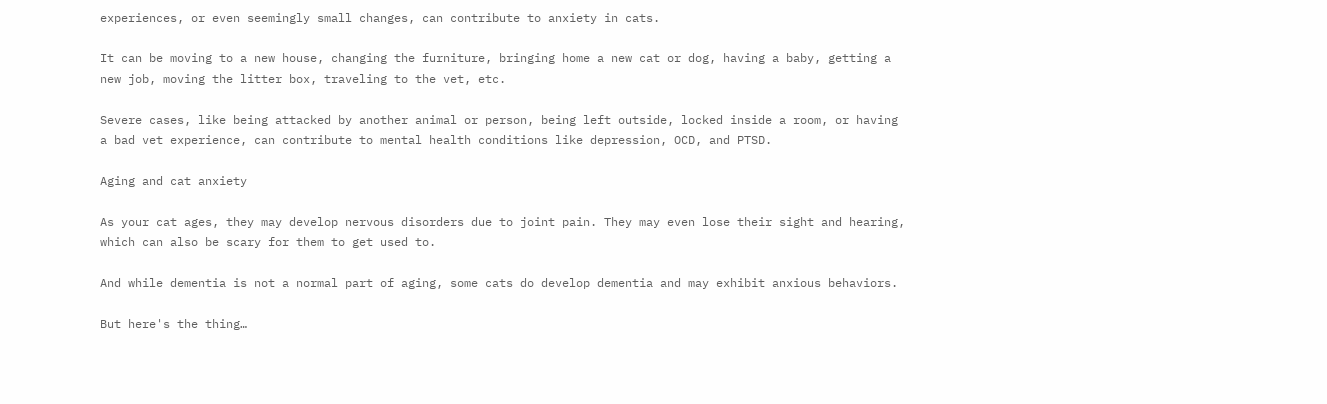experiences, or even seemingly small changes, can contribute to anxiety in cats.

It can be moving to a new house, changing the furniture, bringing home a new cat or dog, having a baby, getting a new job, moving the litter box, traveling to the vet, etc.

Severe cases, like being attacked by another animal or person, being left outside, locked inside a room, or having a bad vet experience, can contribute to mental health conditions like depression, OCD, and PTSD.

Aging and cat anxiety

As your cat ages, they may develop nervous disorders due to joint pain. They may even lose their sight and hearing, which can also be scary for them to get used to.

And while dementia is not a normal part of aging, some cats do develop dementia and may exhibit anxious behaviors.

But here's the thing…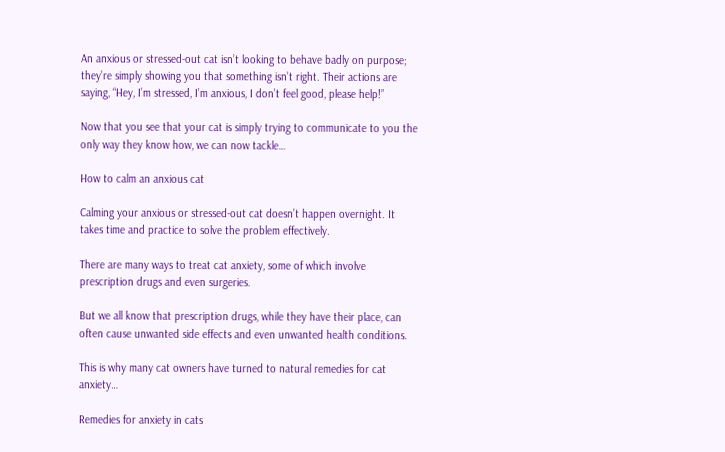An anxious or stressed-out cat isn’t looking to behave badly on purpose; they’re simply showing you that something isn’t right. Their actions are saying, “Hey, I’m stressed, I’m anxious, I don’t feel good, please help!”

Now that you see that your cat is simply trying to communicate to you the only way they know how, we can now tackle…

How to calm an anxious cat

Calming your anxious or stressed-out cat doesn’t happen overnight. It takes time and practice to solve the problem effectively.

There are many ways to treat cat anxiety, some of which involve prescription drugs and even surgeries.

But we all know that prescription drugs, while they have their place, can often cause unwanted side effects and even unwanted health conditions.

This is why many cat owners have turned to natural remedies for cat anxiety…

Remedies for anxiety in cats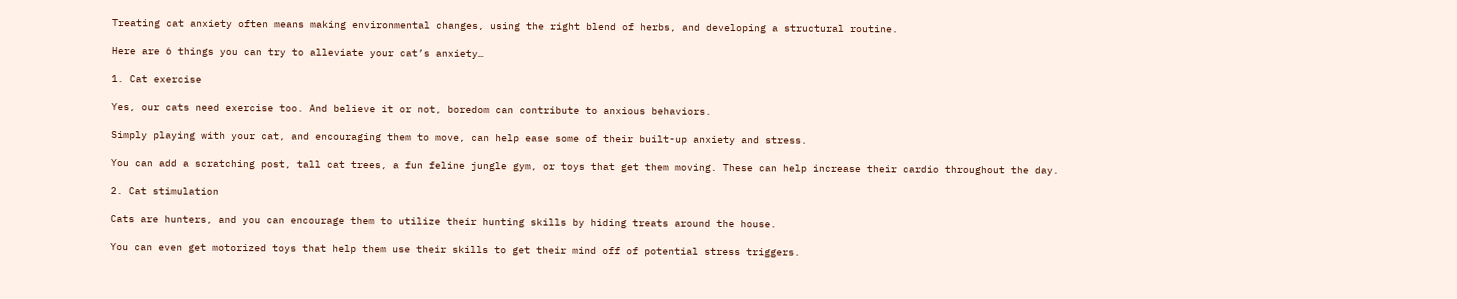Treating cat anxiety often means making environmental changes, using the right blend of herbs, and developing a structural routine.

Here are 6 things you can try to alleviate your cat’s anxiety…

1. Cat exercise

Yes, our cats need exercise too. And believe it or not, boredom can contribute to anxious behaviors.

Simply playing with your cat, and encouraging them to move, can help ease some of their built-up anxiety and stress.

You can add a scratching post, tall cat trees, a fun feline jungle gym, or toys that get them moving. These can help increase their cardio throughout the day.

2. Cat stimulation

Cats are hunters, and you can encourage them to utilize their hunting skills by hiding treats around the house.

You can even get motorized toys that help them use their skills to get their mind off of potential stress triggers.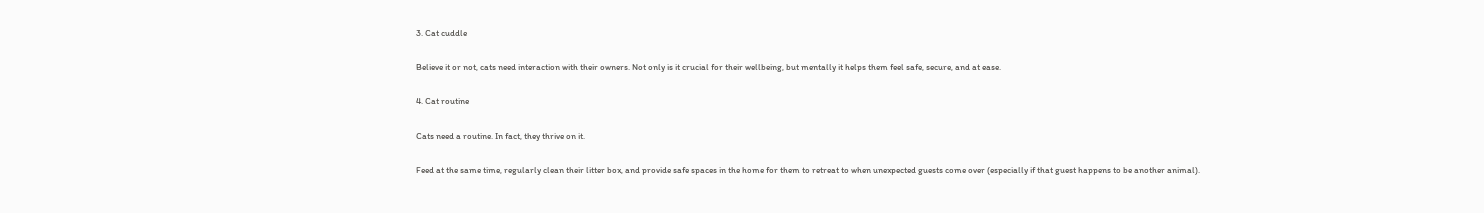3. Cat cuddle

Believe it or not, cats need interaction with their owners. Not only is it crucial for their wellbeing, but mentally it helps them feel safe, secure, and at ease.

4. Cat routine

Cats need a routine. In fact, they thrive on it.

Feed at the same time, regularly clean their litter box, and provide safe spaces in the home for them to retreat to when unexpected guests come over (especially if that guest happens to be another animal).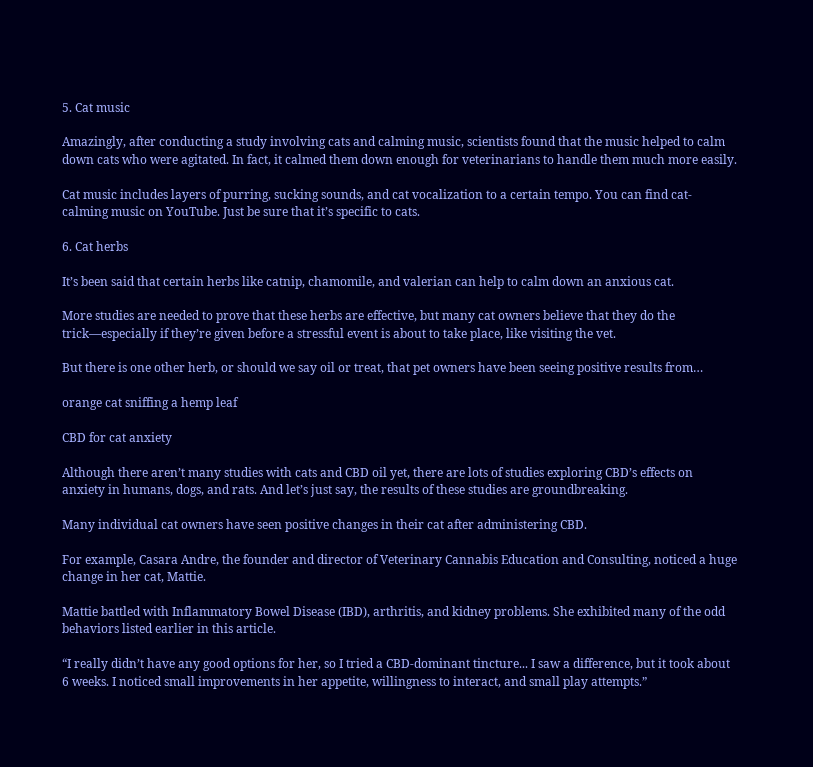5. Cat music

Amazingly, after conducting a study involving cats and calming music, scientists found that the music helped to calm down cats who were agitated. In fact, it calmed them down enough for veterinarians to handle them much more easily.

Cat music includes layers of purring, sucking sounds, and cat vocalization to a certain tempo. You can find cat-calming music on YouTube. Just be sure that it’s specific to cats.

6. Cat herbs

It’s been said that certain herbs like catnip, chamomile, and valerian can help to calm down an anxious cat.

More studies are needed to prove that these herbs are effective, but many cat owners believe that they do the trick—especially if they’re given before a stressful event is about to take place, like visiting the vet.

But there is one other herb, or should we say oil or treat, that pet owners have been seeing positive results from…

orange cat sniffing a hemp leaf

CBD for cat anxiety

Although there aren’t many studies with cats and CBD oil yet, there are lots of studies exploring CBD’s effects on anxiety in humans, dogs, and rats. And let’s just say, the results of these studies are groundbreaking.

Many individual cat owners have seen positive changes in their cat after administering CBD.

For example, Casara Andre, the founder and director of Veterinary Cannabis Education and Consulting, noticed a huge change in her cat, Mattie.

Mattie battled with Inflammatory Bowel Disease (IBD), arthritis, and kidney problems. She exhibited many of the odd behaviors listed earlier in this article.

“I really didn’t have any good options for her, so I tried a CBD-dominant tincture... I saw a difference, but it took about 6 weeks. I noticed small improvements in her appetite, willingness to interact, and small play attempts.”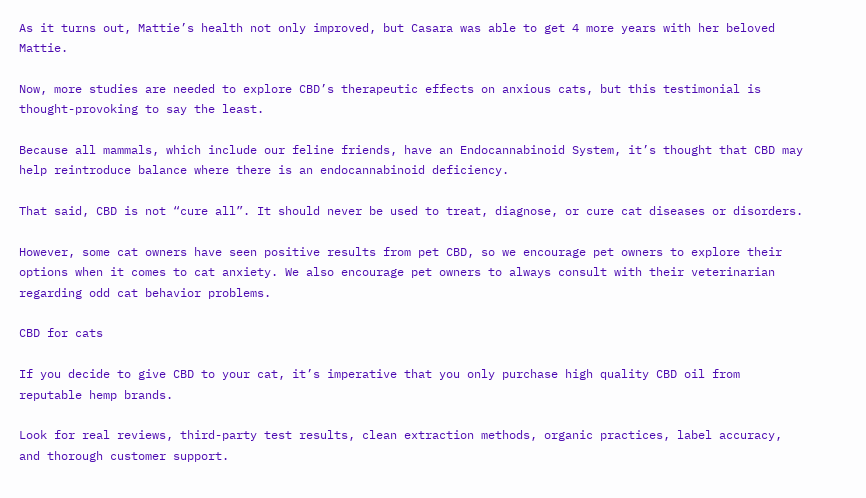As it turns out, Mattie’s health not only improved, but Casara was able to get 4 more years with her beloved Mattie.

Now, more studies are needed to explore CBD’s therapeutic effects on anxious cats, but this testimonial is thought-provoking to say the least.

Because all mammals, which include our feline friends, have an Endocannabinoid System, it’s thought that CBD may help reintroduce balance where there is an endocannabinoid deficiency.

That said, CBD is not “cure all”. It should never be used to treat, diagnose, or cure cat diseases or disorders.

However, some cat owners have seen positive results from pet CBD, so we encourage pet owners to explore their options when it comes to cat anxiety. We also encourage pet owners to always consult with their veterinarian regarding odd cat behavior problems.

CBD for cats

If you decide to give CBD to your cat, it’s imperative that you only purchase high quality CBD oil from reputable hemp brands.

Look for real reviews, third-party test results, clean extraction methods, organic practices, label accuracy, and thorough customer support.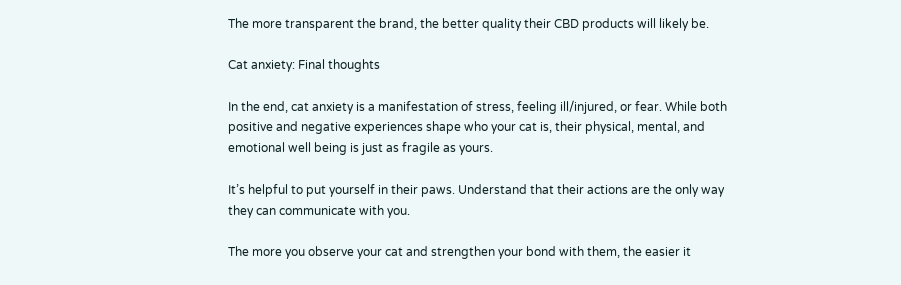The more transparent the brand, the better quality their CBD products will likely be.

Cat anxiety: Final thoughts

In the end, cat anxiety is a manifestation of stress, feeling ill/injured, or fear. While both positive and negative experiences shape who your cat is, their physical, mental, and emotional well being is just as fragile as yours.

It’s helpful to put yourself in their paws. Understand that their actions are the only way they can communicate with you.

The more you observe your cat and strengthen your bond with them, the easier it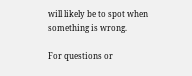will likely be to spot when something is wrong.

For questions or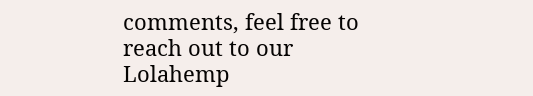comments, feel free to reach out to our Lolahemp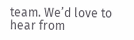team. We’d love to hear from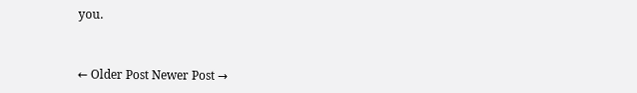you.



← Older Post Newer Post →